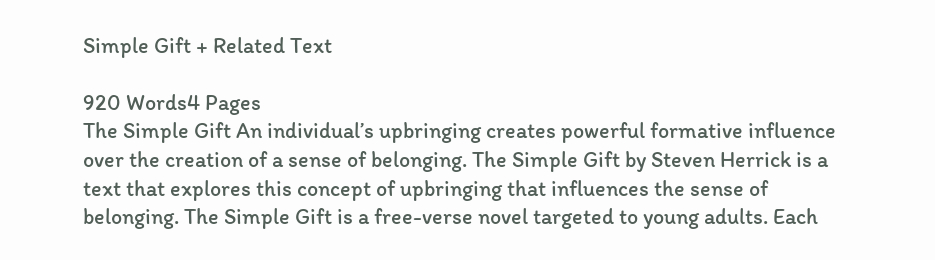Simple Gift + Related Text

920 Words4 Pages
The Simple Gift An individual’s upbringing creates powerful formative influence over the creation of a sense of belonging. The Simple Gift by Steven Herrick is a text that explores this concept of upbringing that influences the sense of belonging. The Simple Gift is a free-verse novel targeted to young adults. Each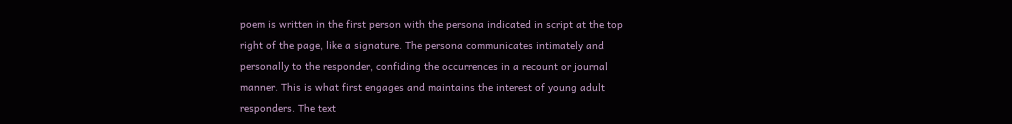poem is written in the first person with the persona indicated in script at the top right of the page, like a signature. The persona communicates intimately and personally to the responder, confiding the occurrences in a recount or journal manner. This is what first engages and maintains the interest of young adult responders. The text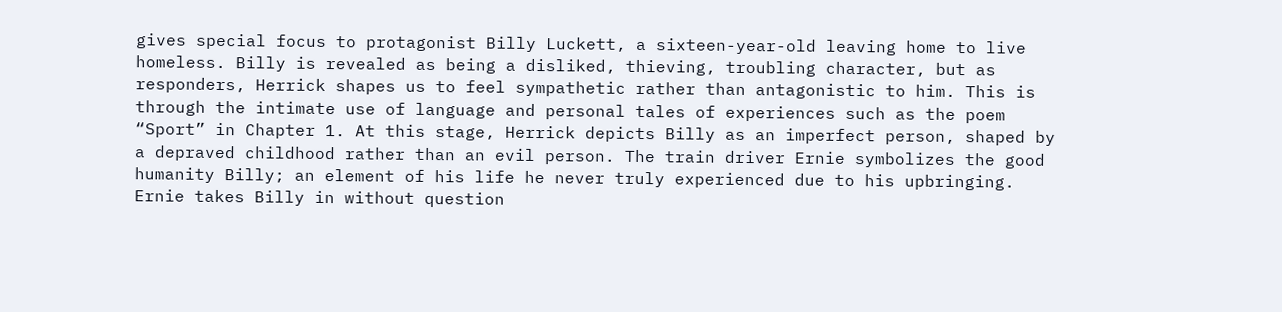gives special focus to protagonist Billy Luckett, a sixteen-year-old leaving home to live homeless. Billy is revealed as being a disliked, thieving, troubling character, but as responders, Herrick shapes us to feel sympathetic rather than antagonistic to him. This is through the intimate use of language and personal tales of experiences such as the poem “Sport” in Chapter 1. At this stage, Herrick depicts Billy as an imperfect person, shaped by a depraved childhood rather than an evil person. The train driver Ernie symbolizes the good humanity Billy; an element of his life he never truly experienced due to his upbringing. Ernie takes Billy in without question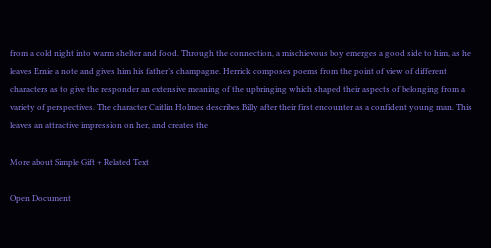from a cold night into warm shelter and food. Through the connection, a mischievous boy emerges a good side to him, as he leaves Ernie a note and gives him his father’s champagne. Herrick composes poems from the point of view of different characters as to give the responder an extensive meaning of the upbringing which shaped their aspects of belonging from a variety of perspectives. The character Caitlin Holmes describes Billy after their first encounter as a confident young man. This leaves an attractive impression on her, and creates the

More about Simple Gift + Related Text

Open Document